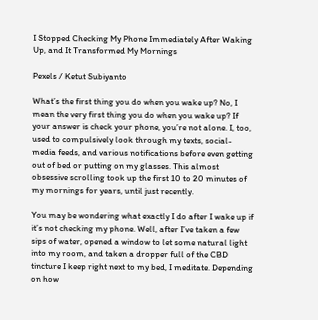I Stopped Checking My Phone Immediately After Waking Up, and It Transformed My Mornings

Pexels / Ketut Subiyanto

What’s the first thing you do when you wake up? No, I mean the very first thing you do when you wake up? If your answer is check your phone, you’re not alone. I, too, used to compulsively look through my texts, social-media feeds, and various notifications before even getting out of bed or putting on my glasses. This almost obsessive scrolling took up the first 10 to 20 minutes of my mornings for years, until just recently.

You may be wondering what exactly I do after I wake up if it’s not checking my phone. Well, after I’ve taken a few sips of water, opened a window to let some natural light into my room, and taken a dropper full of the CBD tincture I keep right next to my bed, I meditate. Depending on how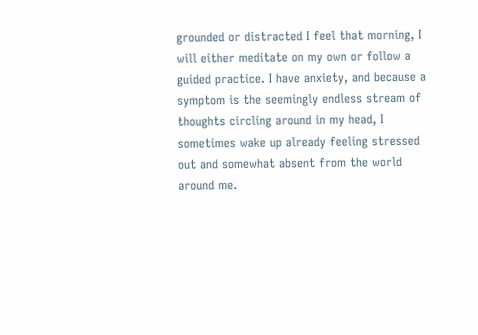grounded or distracted I feel that morning, I will either meditate on my own or follow a guided practice. I have anxiety, and because a symptom is the seemingly endless stream of thoughts circling around in my head, I sometimes wake up already feeling stressed out and somewhat absent from the world around me.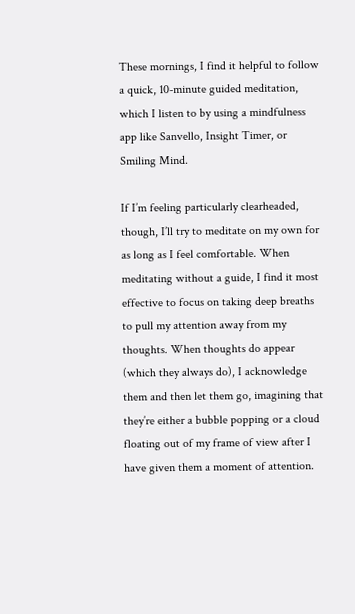These mornings, I find it helpful to follow a quick, 10-minute guided meditation, which I listen to by using a mindfulness app like Sanvello, Insight Timer, or Smiling Mind.

If I’m feeling particularly clearheaded, though, I’ll try to meditate on my own for as long as I feel comfortable. When meditating without a guide, I find it most effective to focus on taking deep breaths to pull my attention away from my thoughts. When thoughts do appear (which they always do), I acknowledge them and then let them go, imagining that they’re either a bubble popping or a cloud floating out of my frame of view after I have given them a moment of attention.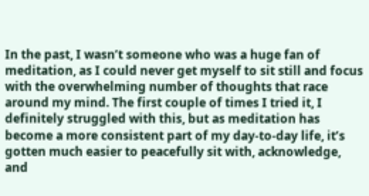In the past, I wasn’t someone who was a huge fan of meditation, as I could never get myself to sit still and focus with the overwhelming number of thoughts that race around my mind. The first couple of times I tried it, I definitely struggled with this, but as meditation has become a more consistent part of my day-to-day life, it’s gotten much easier to peacefully sit with, acknowledge, and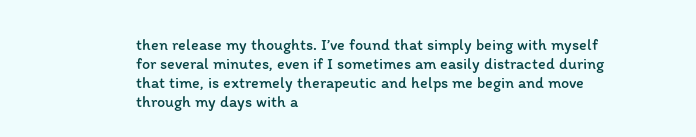then release my thoughts. I’ve found that simply being with myself for several minutes, even if I sometimes am easily distracted during that time, is extremely therapeutic and helps me begin and move through my days with a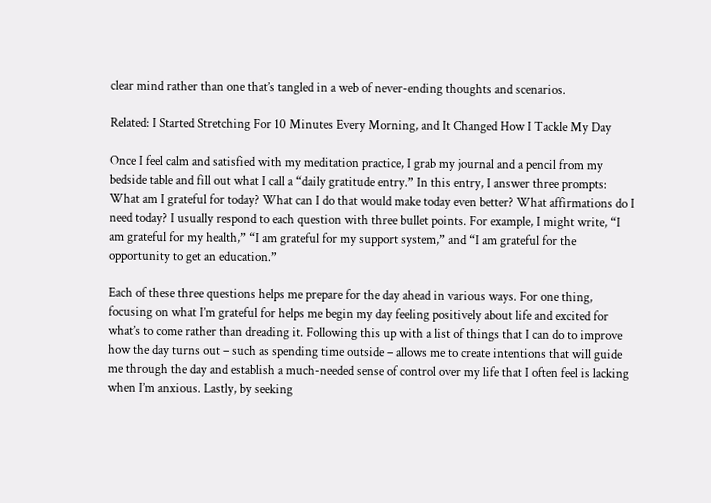clear mind rather than one that’s tangled in a web of never-ending thoughts and scenarios.

Related: I Started Stretching For 10 Minutes Every Morning, and It Changed How I Tackle My Day

Once I feel calm and satisfied with my meditation practice, I grab my journal and a pencil from my bedside table and fill out what I call a “daily gratitude entry.” In this entry, I answer three prompts: What am I grateful for today? What can I do that would make today even better? What affirmations do I need today? I usually respond to each question with three bullet points. For example, I might write, “I am grateful for my health,” “I am grateful for my support system,” and “I am grateful for the opportunity to get an education.”

Each of these three questions helps me prepare for the day ahead in various ways. For one thing, focusing on what I’m grateful for helps me begin my day feeling positively about life and excited for what’s to come rather than dreading it. Following this up with a list of things that I can do to improve how the day turns out – such as spending time outside – allows me to create intentions that will guide me through the day and establish a much-needed sense of control over my life that I often feel is lacking when I’m anxious. Lastly, by seeking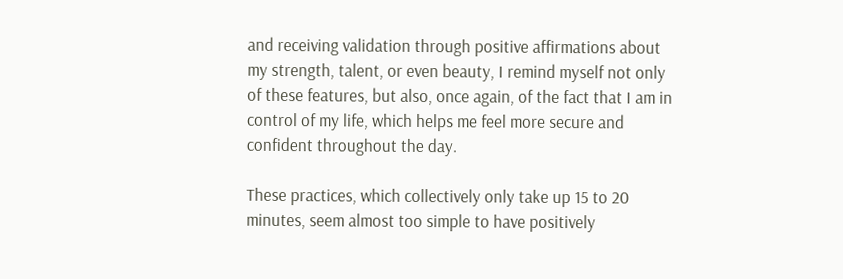and receiving validation through positive affirmations about my strength, talent, or even beauty, I remind myself not only of these features, but also, once again, of the fact that I am in control of my life, which helps me feel more secure and confident throughout the day.

These practices, which collectively only take up 15 to 20 minutes, seem almost too simple to have positively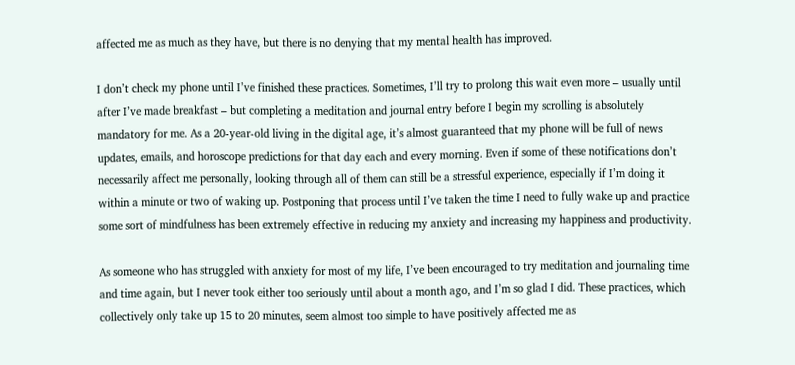affected me as much as they have, but there is no denying that my mental health has improved.

I don’t check my phone until I’ve finished these practices. Sometimes, I’ll try to prolong this wait even more – usually until after I’ve made breakfast – but completing a meditation and journal entry before I begin my scrolling is absolutely mandatory for me. As a 20-year-old living in the digital age, it’s almost guaranteed that my phone will be full of news updates, emails, and horoscope predictions for that day each and every morning. Even if some of these notifications don’t necessarily affect me personally, looking through all of them can still be a stressful experience, especially if I’m doing it within a minute or two of waking up. Postponing that process until I’ve taken the time I need to fully wake up and practice some sort of mindfulness has been extremely effective in reducing my anxiety and increasing my happiness and productivity.

As someone who has struggled with anxiety for most of my life, I’ve been encouraged to try meditation and journaling time and time again, but I never took either too seriously until about a month ago, and I’m so glad I did. These practices, which collectively only take up 15 to 20 minutes, seem almost too simple to have positively affected me as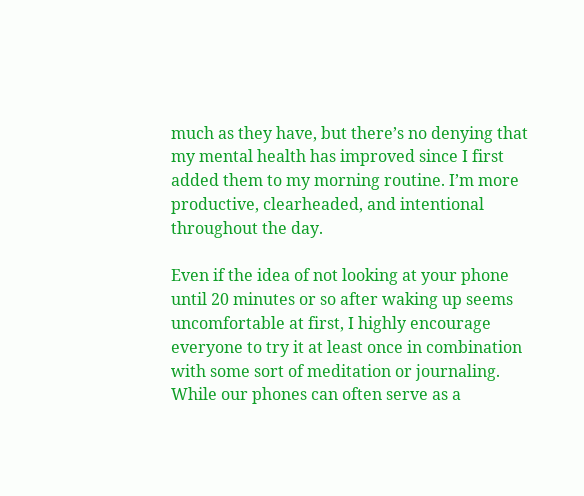much as they have, but there’s no denying that my mental health has improved since I first added them to my morning routine. I’m more productive, clearheaded, and intentional throughout the day.

Even if the idea of not looking at your phone until 20 minutes or so after waking up seems uncomfortable at first, I highly encourage everyone to try it at least once in combination with some sort of meditation or journaling. While our phones can often serve as a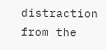distraction from the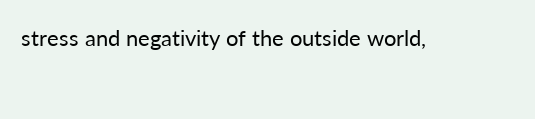stress and negativity of the outside world,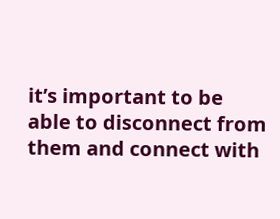it’s important to be able to disconnect from them and connect with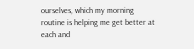ourselves, which my morning routine is helping me get better at each and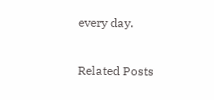every day.

Related Posts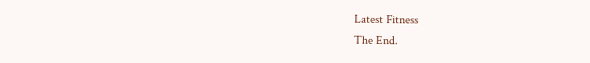Latest Fitness
The End.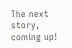The next story, coming up!